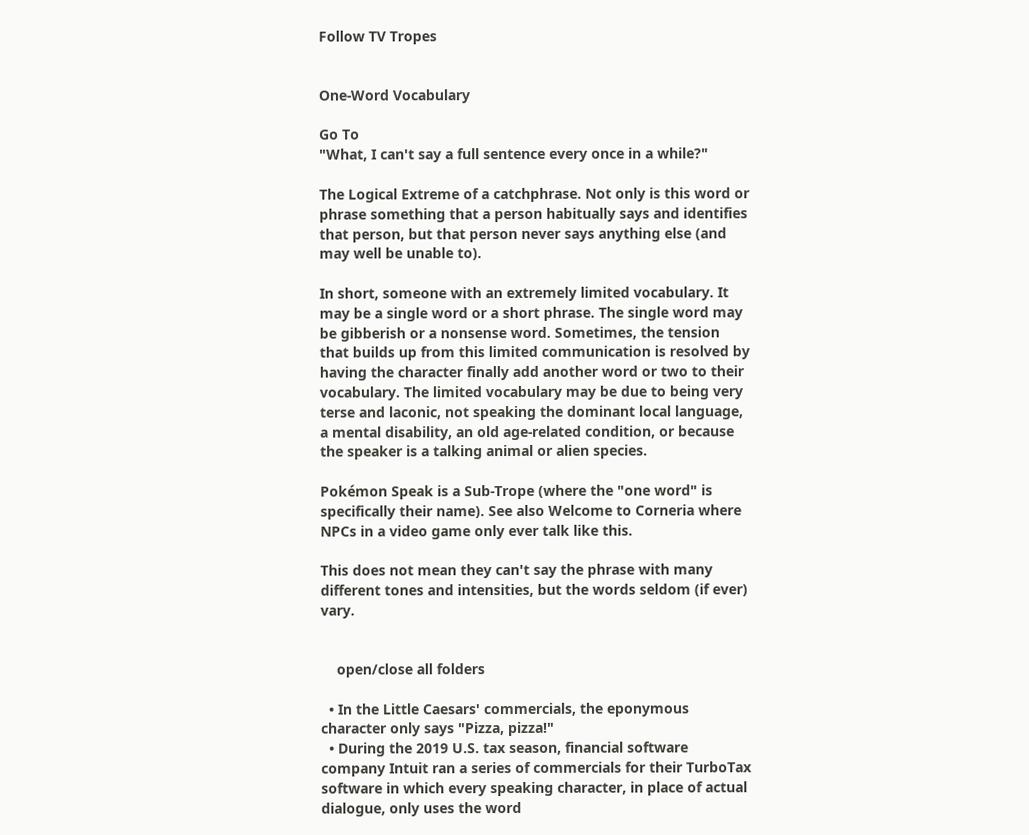Follow TV Tropes


One-Word Vocabulary

Go To
"What, I can't say a full sentence every once in a while?"

The Logical Extreme of a catchphrase. Not only is this word or phrase something that a person habitually says and identifies that person, but that person never says anything else (and may well be unable to).

In short, someone with an extremely limited vocabulary. It may be a single word or a short phrase. The single word may be gibberish or a nonsense word. Sometimes, the tension that builds up from this limited communication is resolved by having the character finally add another word or two to their vocabulary. The limited vocabulary may be due to being very terse and laconic, not speaking the dominant local language, a mental disability, an old age-related condition, or because the speaker is a talking animal or alien species.

Pokémon Speak is a Sub-Trope (where the "one word" is specifically their name). See also Welcome to Corneria where NPCs in a video game only ever talk like this.

This does not mean they can't say the phrase with many different tones and intensities, but the words seldom (if ever) vary.


    open/close all folders

  • In the Little Caesars' commercials, the eponymous character only says "Pizza, pizza!"
  • During the 2019 U.S. tax season, financial software company Intuit ran a series of commercials for their TurboTax software in which every speaking character, in place of actual dialogue, only uses the word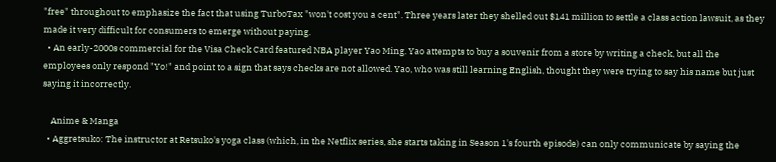"free" throughout to emphasize the fact that using TurboTax "won't cost you a cent". Three years later they shelled out $141 million to settle a class action lawsuit, as they made it very difficult for consumers to emerge without paying.
  • An early-2000s commercial for the Visa Check Card featured NBA player Yao Ming. Yao attempts to buy a souvenir from a store by writing a check, but all the employees only respond "Yo!" and point to a sign that says checks are not allowed. Yao, who was still learning English, thought they were trying to say his name but just saying it incorrectly.

    Anime & Manga
  • Aggretsuko: The instructor at Retsuko's yoga class (which, in the Netflix series, she starts taking in Season 1's fourth episode) can only communicate by saying the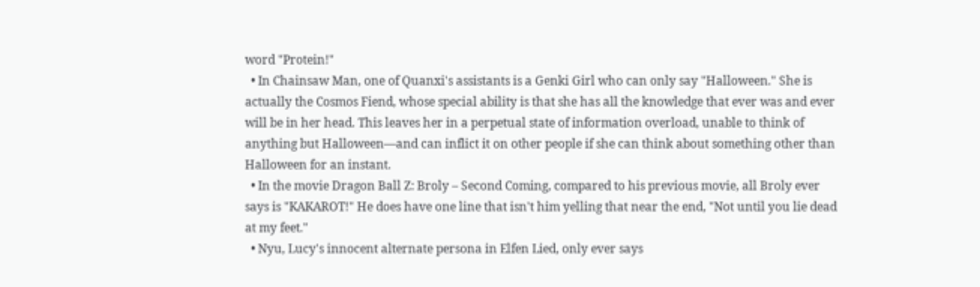word "Protein!"
  • In Chainsaw Man, one of Quanxi's assistants is a Genki Girl who can only say "Halloween." She is actually the Cosmos Fiend, whose special ability is that she has all the knowledge that ever was and ever will be in her head. This leaves her in a perpetual state of information overload, unable to think of anything but Halloween—and can inflict it on other people if she can think about something other than Halloween for an instant.
  • In the movie Dragon Ball Z: Broly – Second Coming, compared to his previous movie, all Broly ever says is "KAKAROT!" He does have one line that isn't him yelling that near the end, "Not until you lie dead at my feet."
  • Nyu, Lucy's innocent alternate persona in Elfen Lied, only ever says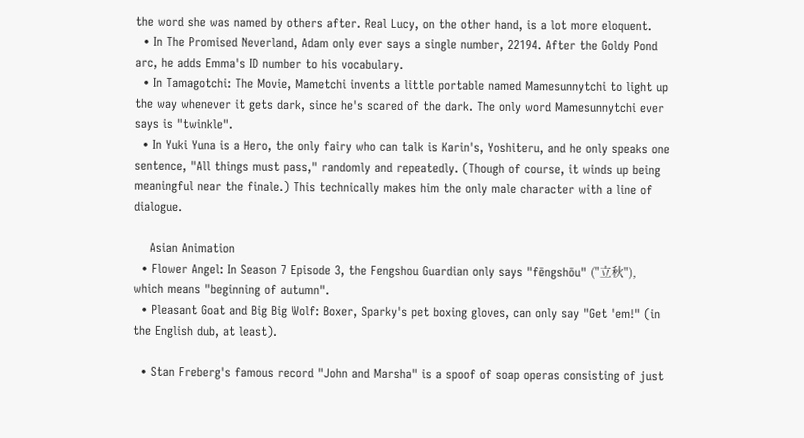the word she was named by others after. Real Lucy, on the other hand, is a lot more eloquent.
  • In The Promised Neverland, Adam only ever says a single number, 22194. After the Goldy Pond arc, he adds Emma's ID number to his vocabulary.
  • In Tamagotchi: The Movie, Mametchi invents a little portable named Mamesunnytchi to light up the way whenever it gets dark, since he's scared of the dark. The only word Mamesunnytchi ever says is "twinkle".
  • In Yuki Yuna is a Hero, the only fairy who can talk is Karin's, Yoshiteru, and he only speaks one sentence, "All things must pass," randomly and repeatedly. (Though of course, it winds up being meaningful near the finale.) This technically makes him the only male character with a line of dialogue.

    Asian Animation
  • Flower Angel: In Season 7 Episode 3, the Fengshou Guardian only says "fēngshōu" ("立秋"), which means "beginning of autumn".
  • Pleasant Goat and Big Big Wolf: Boxer, Sparky's pet boxing gloves, can only say "Get 'em!" (in the English dub, at least).

  • Stan Freberg's famous record "John and Marsha" is a spoof of soap operas consisting of just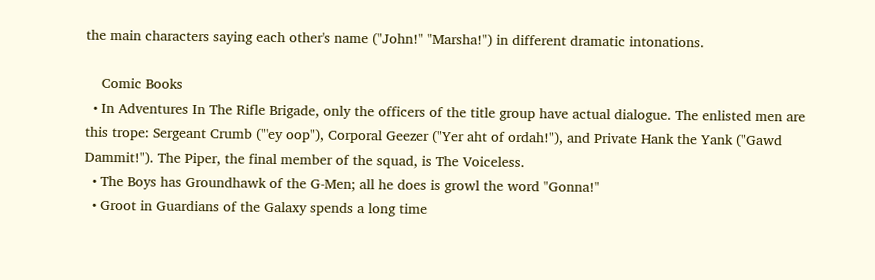the main characters saying each other's name ("John!" "Marsha!") in different dramatic intonations.

    Comic Books
  • In Adventures In The Rifle Brigade, only the officers of the title group have actual dialogue. The enlisted men are this trope: Sergeant Crumb ("'ey oop"), Corporal Geezer ("Yer aht of ordah!"), and Private Hank the Yank ("Gawd Dammit!"). The Piper, the final member of the squad, is The Voiceless.
  • The Boys has Groundhawk of the G-Men; all he does is growl the word "Gonna!"
  • Groot in Guardians of the Galaxy spends a long time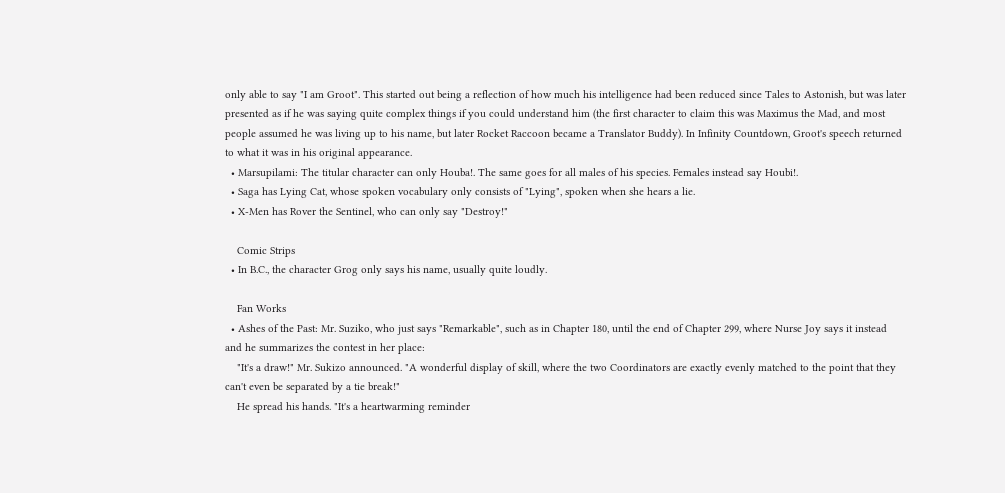only able to say "I am Groot". This started out being a reflection of how much his intelligence had been reduced since Tales to Astonish, but was later presented as if he was saying quite complex things if you could understand him (the first character to claim this was Maximus the Mad, and most people assumed he was living up to his name, but later Rocket Raccoon became a Translator Buddy). In Infinity Countdown, Groot's speech returned to what it was in his original appearance.
  • Marsupilami: The titular character can only Houba!. The same goes for all males of his species. Females instead say Houbi!.
  • Saga has Lying Cat, whose spoken vocabulary only consists of "Lying", spoken when she hears a lie.
  • X-Men has Rover the Sentinel, who can only say "Destroy!"

    Comic Strips
  • In B.C., the character Grog only says his name, usually quite loudly.

    Fan Works
  • Ashes of the Past: Mr. Suziko, who just says "Remarkable", such as in Chapter 180, until the end of Chapter 299, where Nurse Joy says it instead and he summarizes the contest in her place:
    "It's a draw!" Mr. Sukizo announced. "A wonderful display of skill, where the two Coordinators are exactly evenly matched to the point that they can't even be separated by a tie break!"
    He spread his hands. "It's a heartwarming reminder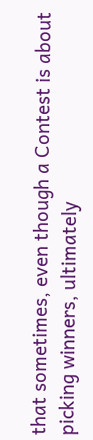that sometimes, even though a Contest is about picking winners, ultimately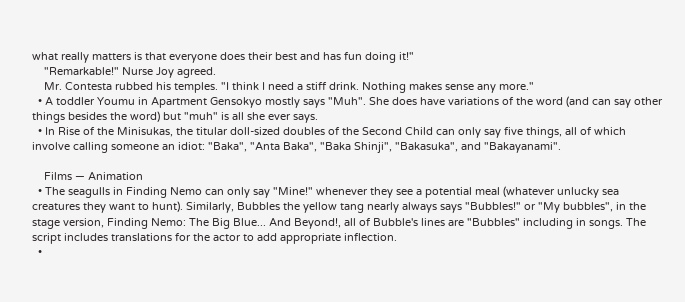what really matters is that everyone does their best and has fun doing it!"
    "Remarkable!" Nurse Joy agreed.
    Mr. Contesta rubbed his temples. "I think I need a stiff drink. Nothing makes sense any more."
  • A toddler Youmu in Apartment Gensokyo mostly says "Muh". She does have variations of the word (and can say other things besides the word) but "muh" is all she ever says.
  • In Rise of the Minisukas, the titular doll-sized doubles of the Second Child can only say five things, all of which involve calling someone an idiot: "Baka", "Anta Baka", "Baka Shinji", "Bakasuka", and "Bakayanami".

    Films — Animation
  • The seagulls in Finding Nemo can only say "Mine!" whenever they see a potential meal (whatever unlucky sea creatures they want to hunt). Similarly, Bubbles the yellow tang nearly always says "Bubbles!" or "My bubbles", in the stage version, Finding Nemo: The Big Blue... And Beyond!, all of Bubble's lines are "Bubbles" including in songs. The script includes translations for the actor to add appropriate inflection.
  •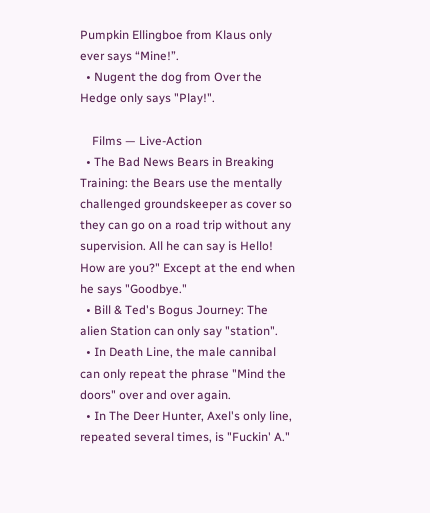Pumpkin Ellingboe from Klaus only ever says “Mine!”.
  • Nugent the dog from Over the Hedge only says "Play!".

    Films — Live-Action
  • The Bad News Bears in Breaking Training: the Bears use the mentally challenged groundskeeper as cover so they can go on a road trip without any supervision. All he can say is Hello! How are you?" Except at the end when he says "Goodbye."
  • Bill & Ted's Bogus Journey: The alien Station can only say "station".
  • In Death Line, the male cannibal can only repeat the phrase "Mind the doors" over and over again.
  • In The Deer Hunter, Axel's only line, repeated several times, is "Fuckin' A."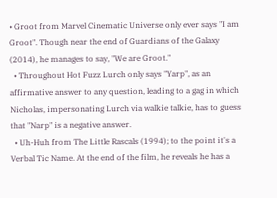• Groot from Marvel Cinematic Universe only ever says "I am Groot". Though near the end of Guardians of the Galaxy (2014), he manages to say, "We are Groot."
  • Throughout Hot Fuzz Lurch only says "Yarp", as an affirmative answer to any question, leading to a gag in which Nicholas, impersonating Lurch via walkie talkie, has to guess that "Narp" is a negative answer.
  • Uh-Huh from The Little Rascals (1994); to the point it's a Verbal Tic Name. At the end of the film, he reveals he has a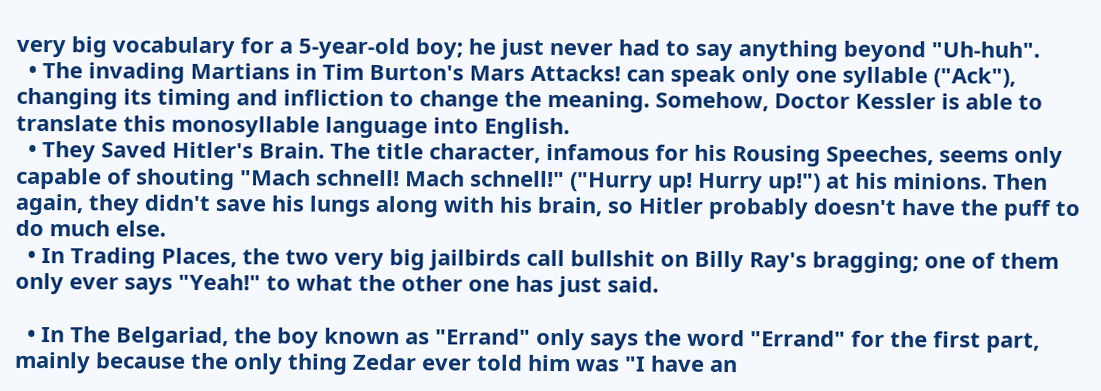very big vocabulary for a 5-year-old boy; he just never had to say anything beyond "Uh-huh".
  • The invading Martians in Tim Burton's Mars Attacks! can speak only one syllable ("Ack"), changing its timing and infliction to change the meaning. Somehow, Doctor Kessler is able to translate this monosyllable language into English.
  • They Saved Hitler's Brain. The title character, infamous for his Rousing Speeches, seems only capable of shouting "Mach schnell! Mach schnell!" ("Hurry up! Hurry up!") at his minions. Then again, they didn't save his lungs along with his brain, so Hitler probably doesn't have the puff to do much else.
  • In Trading Places, the two very big jailbirds call bullshit on Billy Ray's bragging; one of them only ever says "Yeah!" to what the other one has just said.

  • In The Belgariad, the boy known as "Errand" only says the word "Errand" for the first part, mainly because the only thing Zedar ever told him was "I have an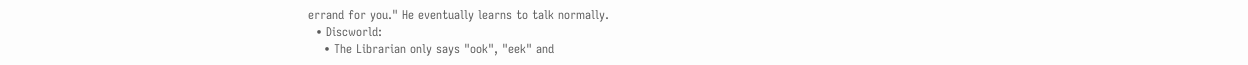errand for you." He eventually learns to talk normally.
  • Discworld:
    • The Librarian only says "ook", "eek" and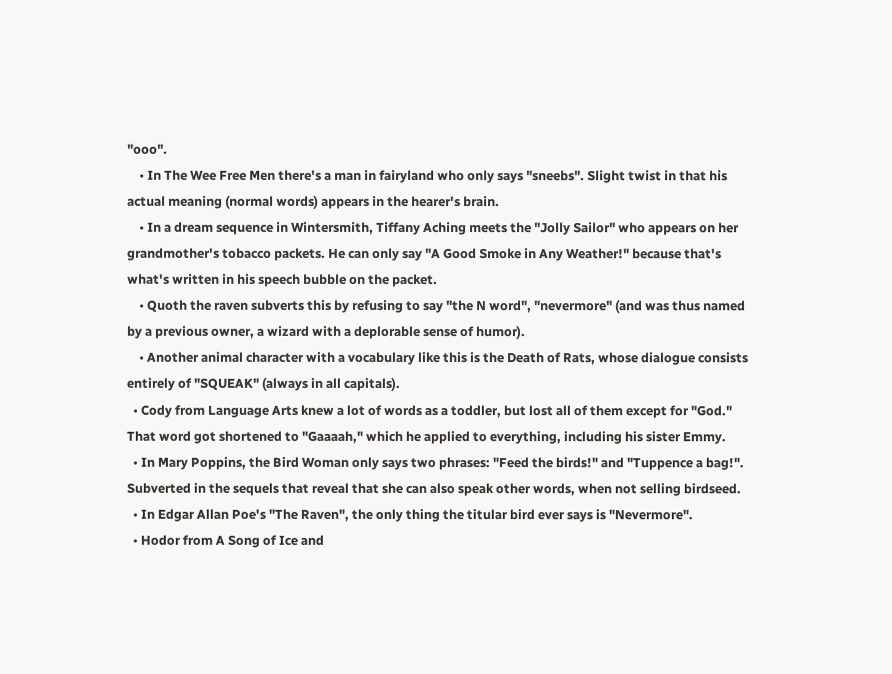"ooo".
    • In The Wee Free Men there's a man in fairyland who only says "sneebs". Slight twist in that his actual meaning (normal words) appears in the hearer's brain.
    • In a dream sequence in Wintersmith, Tiffany Aching meets the "Jolly Sailor" who appears on her grandmother's tobacco packets. He can only say "A Good Smoke in Any Weather!" because that's what's written in his speech bubble on the packet.
    • Quoth the raven subverts this by refusing to say "the N word", "nevermore" (and was thus named by a previous owner, a wizard with a deplorable sense of humor).
    • Another animal character with a vocabulary like this is the Death of Rats, whose dialogue consists entirely of "SQUEAK" (always in all capitals).
  • Cody from Language Arts knew a lot of words as a toddler, but lost all of them except for "God." That word got shortened to "Gaaaah," which he applied to everything, including his sister Emmy.
  • In Mary Poppins, the Bird Woman only says two phrases: "Feed the birds!" and "Tuppence a bag!". Subverted in the sequels that reveal that she can also speak other words, when not selling birdseed.
  • In Edgar Allan Poe's "The Raven", the only thing the titular bird ever says is "Nevermore".
  • Hodor from A Song of Ice and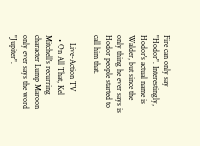Fire can only say "Hodor". Interestingly, Hodor's actual name is Walder, but since the only thing he ever says is Hodor people started to call him that.

    Live-Action TV
  • On All That, Kel Mitchell's recurring character Lump Maroon only ever says the word "Jupiter".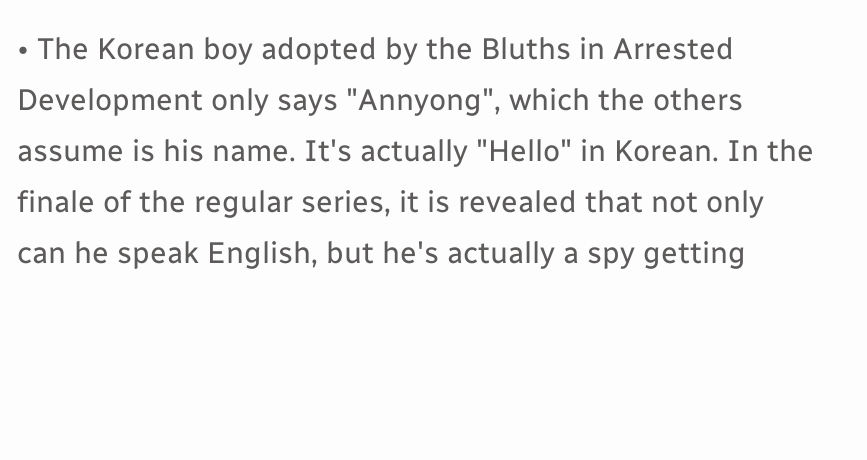• The Korean boy adopted by the Bluths in Arrested Development only says "Annyong", which the others assume is his name. It's actually "Hello" in Korean. In the finale of the regular series, it is revealed that not only can he speak English, but he's actually a spy getting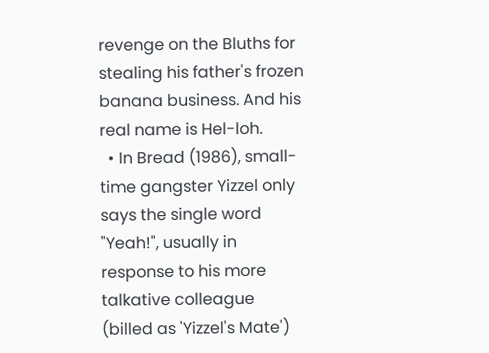revenge on the Bluths for stealing his father's frozen banana business. And his real name is Hel-loh.
  • In Bread (1986), small-time gangster Yizzel only says the single word "Yeah!", usually in response to his more talkative colleague (billed as 'Yizzel's Mate')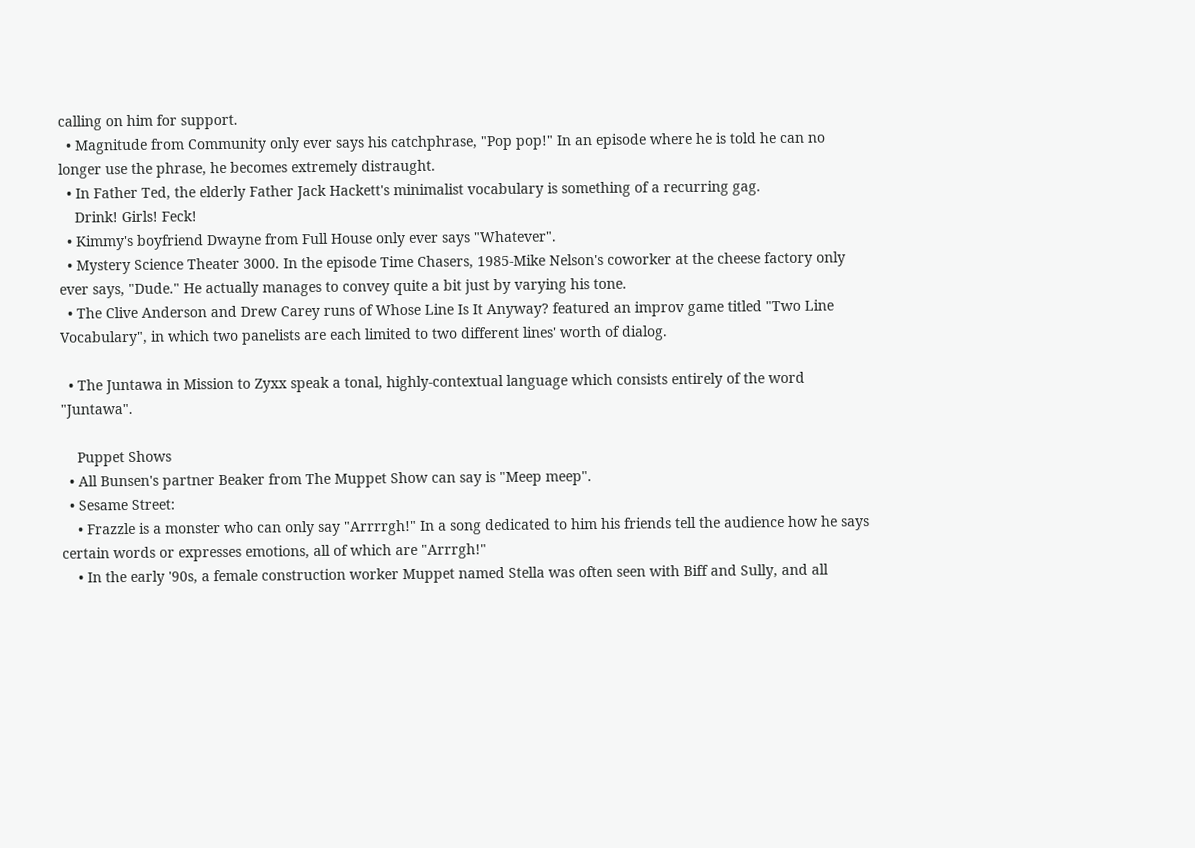calling on him for support.
  • Magnitude from Community only ever says his catchphrase, "Pop pop!" In an episode where he is told he can no longer use the phrase, he becomes extremely distraught.
  • In Father Ted, the elderly Father Jack Hackett's minimalist vocabulary is something of a recurring gag.
    Drink! Girls! Feck!
  • Kimmy's boyfriend Dwayne from Full House only ever says "Whatever".
  • Mystery Science Theater 3000. In the episode Time Chasers, 1985-Mike Nelson's coworker at the cheese factory only ever says, "Dude." He actually manages to convey quite a bit just by varying his tone.
  • The Clive Anderson and Drew Carey runs of Whose Line Is It Anyway? featured an improv game titled "Two Line Vocabulary", in which two panelists are each limited to two different lines' worth of dialog.

  • The Juntawa in Mission to Zyxx speak a tonal, highly-contextual language which consists entirely of the word "Juntawa".

    Puppet Shows
  • All Bunsen's partner Beaker from The Muppet Show can say is "Meep meep".
  • Sesame Street:
    • Frazzle is a monster who can only say "Arrrrgh!" In a song dedicated to him his friends tell the audience how he says certain words or expresses emotions, all of which are "Arrrgh!"
    • In the early '90s, a female construction worker Muppet named Stella was often seen with Biff and Sully, and all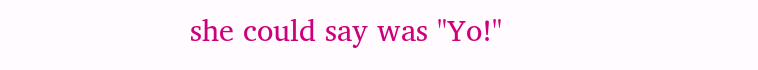she could say was "Yo!"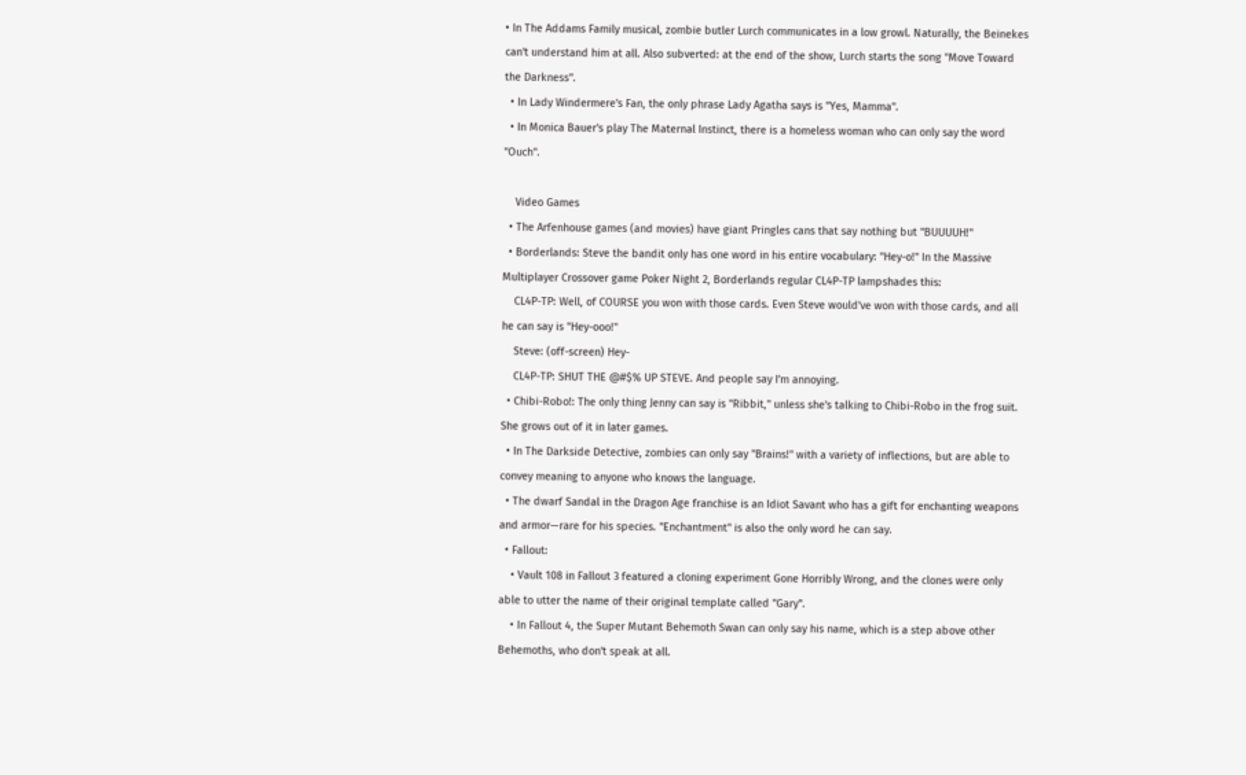• In The Addams Family musical, zombie butler Lurch communicates in a low growl. Naturally, the Beinekes can't understand him at all. Also subverted: at the end of the show, Lurch starts the song "Move Toward the Darkness".
  • In Lady Windermere's Fan, the only phrase Lady Agatha says is "Yes, Mamma".
  • In Monica Bauer's play The Maternal Instinct, there is a homeless woman who can only say the word "Ouch".

    Video Games
  • The Arfenhouse games (and movies) have giant Pringles cans that say nothing but "BUUUUH!"
  • Borderlands: Steve the bandit only has one word in his entire vocabulary: "Hey-o!" In the Massive Multiplayer Crossover game Poker Night 2, Borderlands regular CL4P-TP lampshades this:
    CL4P-TP: Well, of COURSE you won with those cards. Even Steve would've won with those cards, and all he can say is "Hey-ooo!"
    Steve: (off-screen) Hey-
    CL4P-TP: SHUT THE @#$% UP STEVE. And people say I'm annoying.
  • Chibi-Robo!: The only thing Jenny can say is "Ribbit," unless she's talking to Chibi-Robo in the frog suit. She grows out of it in later games.
  • In The Darkside Detective, zombies can only say "Brains!" with a variety of inflections, but are able to convey meaning to anyone who knows the language.
  • The dwarf Sandal in the Dragon Age franchise is an Idiot Savant who has a gift for enchanting weapons and armor—rare for his species. "Enchantment" is also the only word he can say.
  • Fallout:
    • Vault 108 in Fallout 3 featured a cloning experiment Gone Horribly Wrong, and the clones were only able to utter the name of their original template called "Gary".
    • In Fallout 4, the Super Mutant Behemoth Swan can only say his name, which is a step above other Behemoths, who don't speak at all.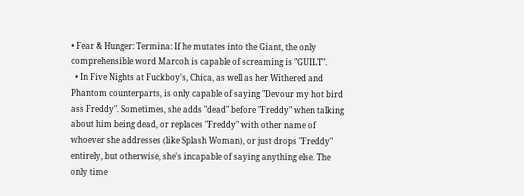• Fear & Hunger: Termina: If he mutates into the Giant, the only comprehensible word Marcoh is capable of screaming is "GUILT".
  • In Five Nights at Fuckboy's, Chica, as well as her Withered and Phantom counterparts, is only capable of saying "Devour my hot bird ass Freddy". Sometimes, she adds "dead" before "Freddy" when talking about him being dead, or replaces "Freddy" with other name of whoever she addresses (like Splash Woman), or just drops "Freddy" entirely, but otherwise, she's incapable of saying anything else. The only time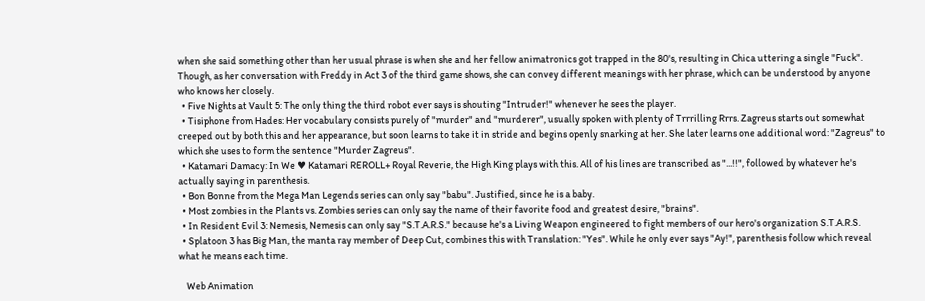when she said something other than her usual phrase is when she and her fellow animatronics got trapped in the 80's, resulting in Chica uttering a single "Fuck". Though, as her conversation with Freddy in Act 3 of the third game shows, she can convey different meanings with her phrase, which can be understood by anyone who knows her closely.
  • Five Nights at Vault 5: The only thing the third robot ever says is shouting "Intruder!" whenever he sees the player.
  • Tisiphone from Hades: Her vocabulary consists purely of "murder" and "murderer", usually spoken with plenty of Trrrilling Rrrs. Zagreus starts out somewhat creeped out by both this and her appearance, but soon learns to take it in stride and begins openly snarking at her. She later learns one additional word: "Zagreus" to which she uses to form the sentence "Murder Zagreus".
  • Katamari Damacy: In We ♥ Katamari REROLL+ Royal Reverie, the High King plays with this. All of his lines are transcribed as "...!!", followed by whatever he's actually saying in parenthesis.
  • Bon Bonne from the Mega Man Legends series can only say "babu". Justified, since he is a baby.
  • Most zombies in the Plants vs. Zombies series can only say the name of their favorite food and greatest desire, "brains".
  • In Resident Evil 3: Nemesis, Nemesis can only say "S.T.A.R.S." because he's a Living Weapon engineered to fight members of our hero's organization S.T.A.R.S.
  • Splatoon 3 has Big Man, the manta ray member of Deep Cut, combines this with Translation: "Yes". While he only ever says "Ay!", parenthesis follow which reveal what he means each time.

    Web Animation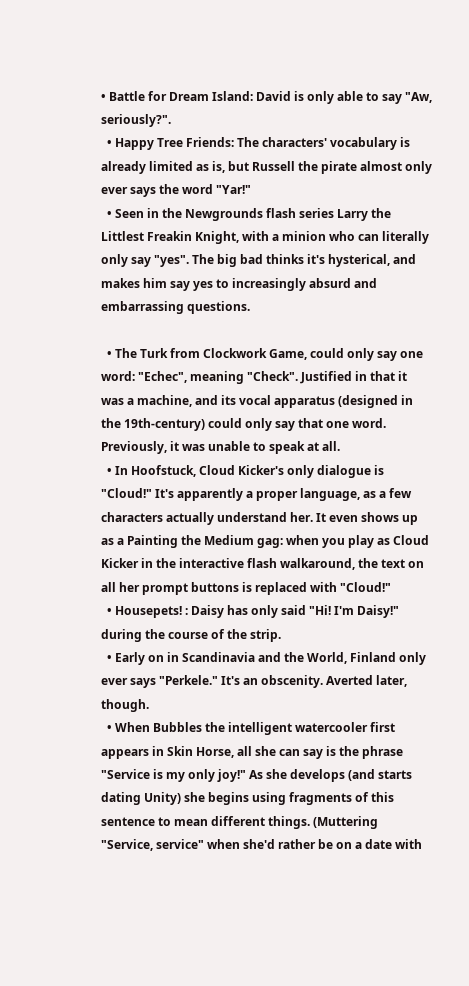• Battle for Dream Island: David is only able to say "Aw, seriously?".
  • Happy Tree Friends: The characters' vocabulary is already limited as is, but Russell the pirate almost only ever says the word "Yar!"
  • Seen in the Newgrounds flash series Larry the Littlest Freakin Knight, with a minion who can literally only say "yes". The big bad thinks it's hysterical, and makes him say yes to increasingly absurd and embarrassing questions.

  • The Turk from Clockwork Game, could only say one word: "Echec", meaning "Check". Justified in that it was a machine, and its vocal apparatus (designed in the 19th-century) could only say that one word. Previously, it was unable to speak at all.
  • In Hoofstuck, Cloud Kicker's only dialogue is "Cloud!" It's apparently a proper language, as a few characters actually understand her. It even shows up as a Painting the Medium gag: when you play as Cloud Kicker in the interactive flash walkaround, the text on all her prompt buttons is replaced with "Cloud!"
  • Housepets! : Daisy has only said "Hi! I'm Daisy!" during the course of the strip.
  • Early on in Scandinavia and the World, Finland only ever says "Perkele." It's an obscenity. Averted later, though.
  • When Bubbles the intelligent watercooler first appears in Skin Horse, all she can say is the phrase "Service is my only joy!" As she develops (and starts dating Unity) she begins using fragments of this sentence to mean different things. (Muttering "Service, service" when she'd rather be on a date with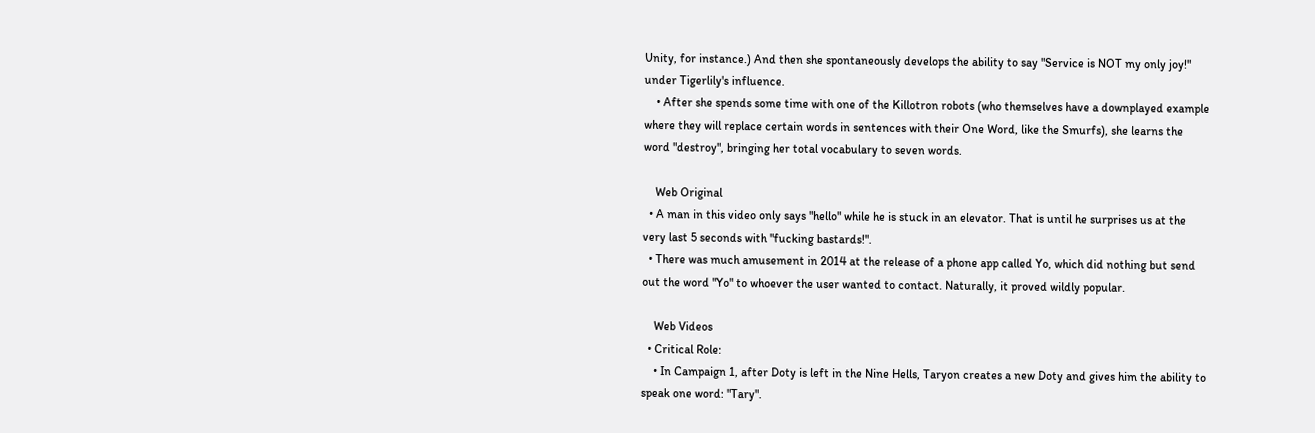Unity, for instance.) And then she spontaneously develops the ability to say "Service is NOT my only joy!" under Tigerlily's influence.
    • After she spends some time with one of the Killotron robots (who themselves have a downplayed example where they will replace certain words in sentences with their One Word, like the Smurfs), she learns the word "destroy", bringing her total vocabulary to seven words.

    Web Original
  • A man in this video only says "hello" while he is stuck in an elevator. That is until he surprises us at the very last 5 seconds with "fucking bastards!".
  • There was much amusement in 2014 at the release of a phone app called Yo, which did nothing but send out the word "Yo" to whoever the user wanted to contact. Naturally, it proved wildly popular.

    Web Videos
  • Critical Role:
    • In Campaign 1, after Doty is left in the Nine Hells, Taryon creates a new Doty and gives him the ability to speak one word: "Tary".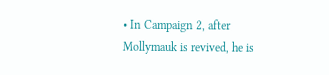• In Campaign 2, after Mollymauk is revived, he is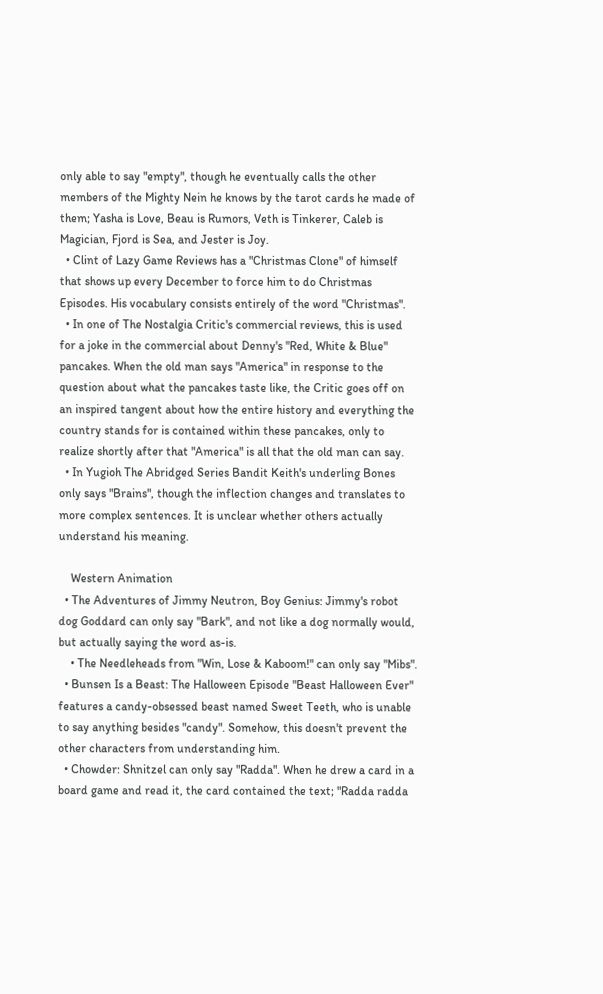only able to say "empty", though he eventually calls the other members of the Mighty Nein he knows by the tarot cards he made of them; Yasha is Love, Beau is Rumors, Veth is Tinkerer, Caleb is Magician, Fjord is Sea, and Jester is Joy.
  • Clint of Lazy Game Reviews has a "Christmas Clone" of himself that shows up every December to force him to do Christmas Episodes. His vocabulary consists entirely of the word "Christmas".
  • In one of The Nostalgia Critic's commercial reviews, this is used for a joke in the commercial about Denny's "Red, White & Blue" pancakes. When the old man says "America" in response to the question about what the pancakes taste like, the Critic goes off on an inspired tangent about how the entire history and everything the country stands for is contained within these pancakes, only to realize shortly after that "America" is all that the old man can say.
  • In Yugioh The Abridged Series Bandit Keith's underling Bones only says "Brains", though the inflection changes and translates to more complex sentences. It is unclear whether others actually understand his meaning.

    Western Animation
  • The Adventures of Jimmy Neutron, Boy Genius: Jimmy's robot dog Goddard can only say "Bark", and not like a dog normally would, but actually saying the word as-is.
    • The Needleheads from "Win, Lose & Kaboom!" can only say "Mibs".
  • Bunsen Is a Beast: The Halloween Episode "Beast Halloween Ever" features a candy-obsessed beast named Sweet Teeth, who is unable to say anything besides "candy". Somehow, this doesn't prevent the other characters from understanding him.
  • Chowder: Shnitzel can only say "Radda". When he drew a card in a board game and read it, the card contained the text; "Radda radda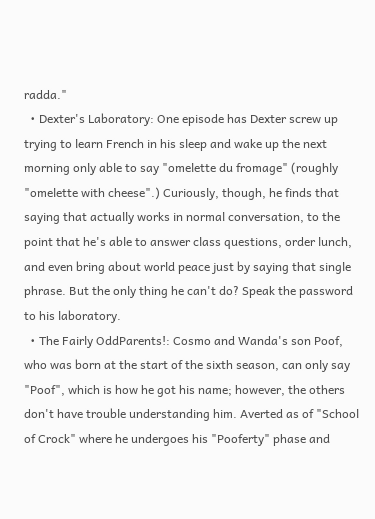radda."
  • Dexter's Laboratory: One episode has Dexter screw up trying to learn French in his sleep and wake up the next morning only able to say "omelette du fromage" (roughly "omelette with cheese".) Curiously, though, he finds that saying that actually works in normal conversation, to the point that he's able to answer class questions, order lunch, and even bring about world peace just by saying that single phrase. But the only thing he can't do? Speak the password to his laboratory.
  • The Fairly OddParents!: Cosmo and Wanda's son Poof, who was born at the start of the sixth season, can only say "Poof", which is how he got his name; however, the others don't have trouble understanding him. Averted as of "School of Crock" where he undergoes his "Pooferty" phase and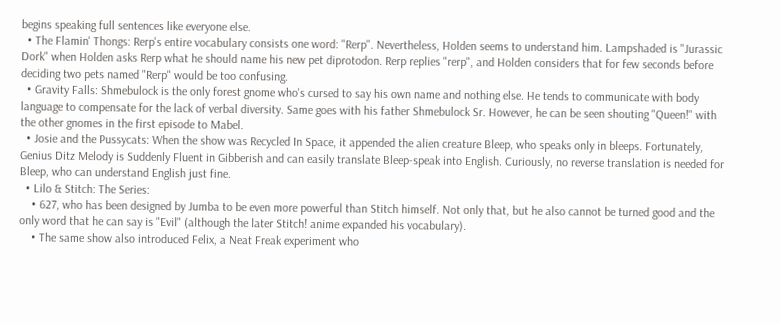begins speaking full sentences like everyone else.
  • The Flamin' Thongs: Rerp's entire vocabulary consists one word: "Rerp". Nevertheless, Holden seems to understand him. Lampshaded is "Jurassic Dork" when Holden asks Rerp what he should name his new pet diprotodon. Rerp replies "rerp", and Holden considers that for few seconds before deciding two pets named "Rerp" would be too confusing.
  • Gravity Falls: Shmebulock is the only forest gnome who's cursed to say his own name and nothing else. He tends to communicate with body language to compensate for the lack of verbal diversity. Same goes with his father Shmebulock Sr. However, he can be seen shouting "Queen!" with the other gnomes in the first episode to Mabel.
  • Josie and the Pussycats: When the show was Recycled In Space, it appended the alien creature Bleep, who speaks only in bleeps. Fortunately, Genius Ditz Melody is Suddenly Fluent in Gibberish and can easily translate Bleep-speak into English. Curiously, no reverse translation is needed for Bleep, who can understand English just fine.
  • Lilo & Stitch: The Series:
    • 627, who has been designed by Jumba to be even more powerful than Stitch himself. Not only that, but he also cannot be turned good and the only word that he can say is "Evil" (although the later Stitch! anime expanded his vocabulary).
    • The same show also introduced Felix, a Neat Freak experiment who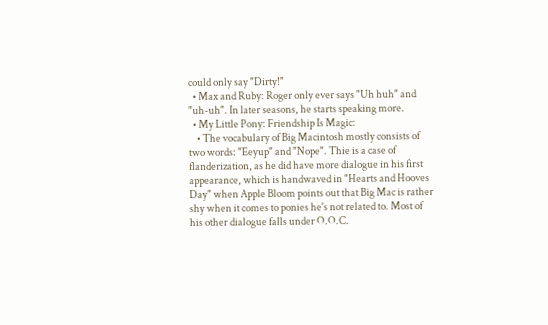could only say "Dirty!"
  • Max and Ruby: Roger only ever says "Uh huh" and "uh-uh". In later seasons, he starts speaking more.
  • My Little Pony: Friendship Is Magic:
    • The vocabulary of Big Macintosh mostly consists of two words: "Eeyup" and "Nope". Thie is a case of flanderization, as he did have more dialogue in his first appearance, which is handwaved in "Hearts and Hooves Day" when Apple Bloom points out that Big Mac is rather shy when it comes to ponies he's not related to. Most of his other dialogue falls under O.O.C.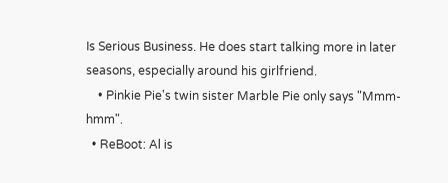Is Serious Business. He does start talking more in later seasons, especially around his girlfriend.
    • Pinkie Pie's twin sister Marble Pie only says "Mmm-hmm".
  • ReBoot: Al is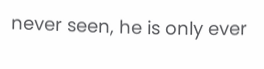never seen, he is only ever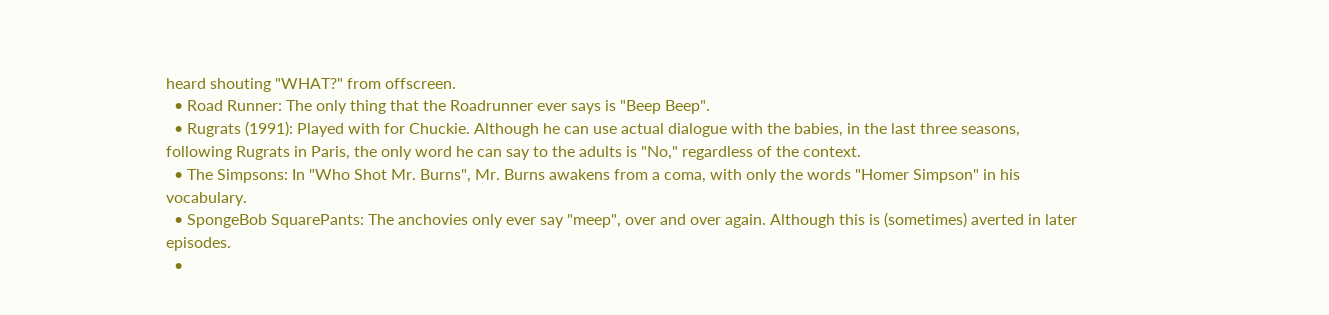heard shouting "WHAT?" from offscreen.
  • Road Runner: The only thing that the Roadrunner ever says is "Beep Beep".
  • Rugrats (1991): Played with for Chuckie. Although he can use actual dialogue with the babies, in the last three seasons, following Rugrats in Paris, the only word he can say to the adults is "No," regardless of the context.
  • The Simpsons: In "Who Shot Mr. Burns", Mr. Burns awakens from a coma, with only the words "Homer Simpson" in his vocabulary.
  • SpongeBob SquarePants: The anchovies only ever say "meep", over and over again. Although this is (sometimes) averted in later episodes.
  •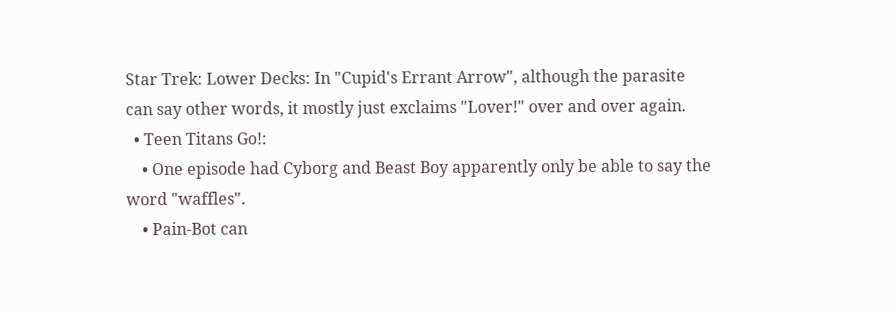Star Trek: Lower Decks: In "Cupid's Errant Arrow", although the parasite can say other words, it mostly just exclaims "Lover!" over and over again.
  • Teen Titans Go!:
    • One episode had Cyborg and Beast Boy apparently only be able to say the word "waffles".
    • Pain-Bot can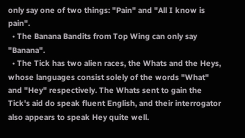only say one of two things: "Pain" and "All I know is pain".
  • The Banana Bandits from Top Wing can only say "Banana".
  • The Tick has two alien races, the Whats and the Heys, whose languages consist solely of the words "What" and "Hey" respectively. The Whats sent to gain the Tick's aid do speak fluent English, and their interrogator also appears to speak Hey quite well.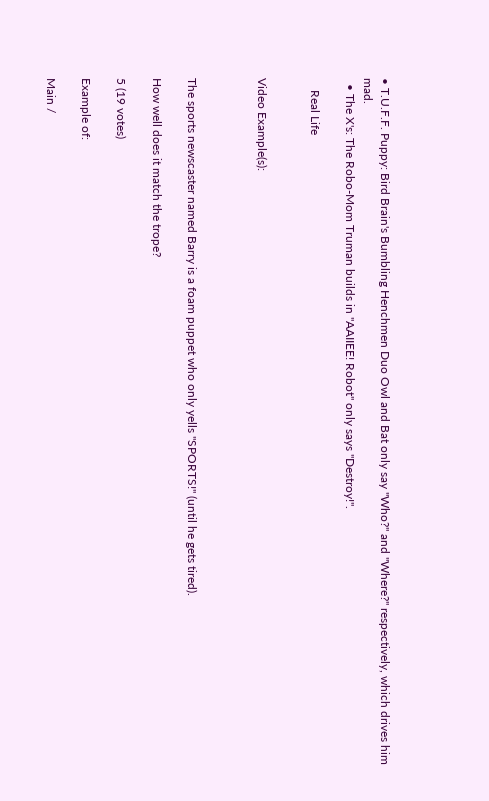• T.U.F.F. Puppy: Bird Brain's Bumbling Henchmen Duo Owl and Bat only say "Who?" and "Where?" respectively, which drives him mad.
  • The X's: The Robo-Mom Truman builds in "AAIIEE! Robot" only says "Destroy!".

    Real Life


Video Example(s):



The sports newscaster named Barry is a foam puppet who only yells ''SPORTS!'' (until he gets tired).

How well does it match the trope?

5 (19 votes)

Example of:

Main /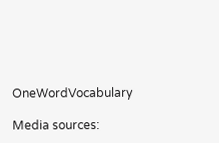OneWordVocabulary

Media sources: